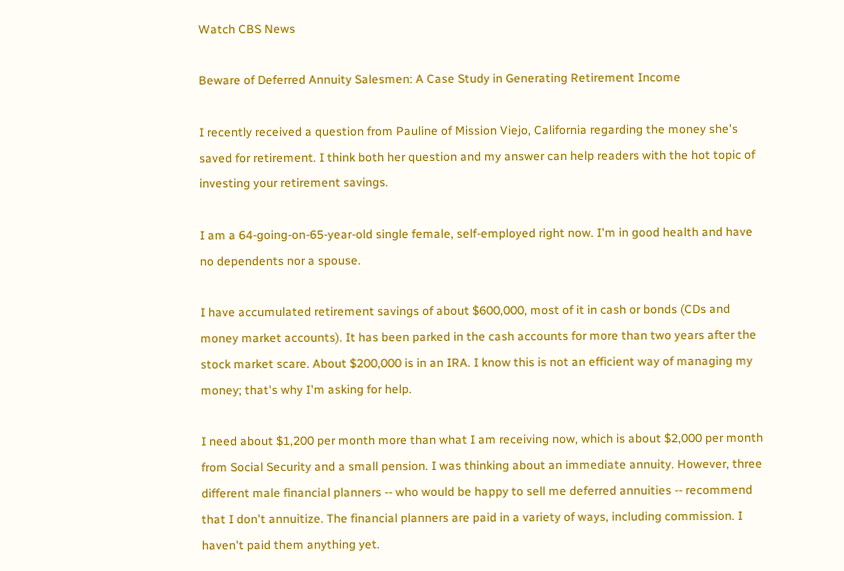Watch CBS News

Beware of Deferred Annuity Salesmen: A Case Study in Generating Retirement Income

I recently received a question from Pauline of Mission Viejo, California regarding the money she's saved for retirement. I think both her question and my answer can help readers with the hot topic of investing your retirement savings.

I am a 64-going-on-65-year-old single female, self-employed right now. I'm in good health and have no dependents nor a spouse.

I have accumulated retirement savings of about $600,000, most of it in cash or bonds (CDs and money market accounts). It has been parked in the cash accounts for more than two years after the stock market scare. About $200,000 is in an IRA. I know this is not an efficient way of managing my money; that's why I'm asking for help.

I need about $1,200 per month more than what I am receiving now, which is about $2,000 per month from Social Security and a small pension. I was thinking about an immediate annuity. However, three different male financial planners -- who would be happy to sell me deferred annuities -- recommend that I don't annuitize. The financial planners are paid in a variety of ways, including commission. I haven't paid them anything yet.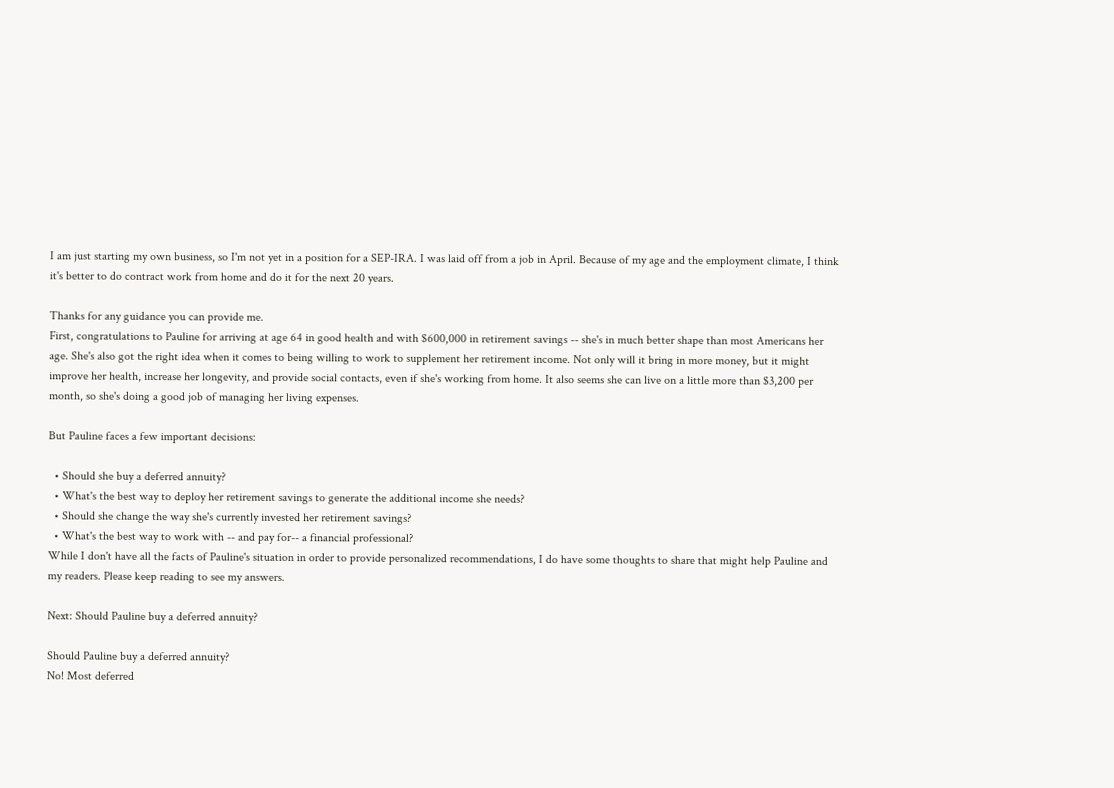I am just starting my own business, so I'm not yet in a position for a SEP-IRA. I was laid off from a job in April. Because of my age and the employment climate, I think it's better to do contract work from home and do it for the next 20 years.

Thanks for any guidance you can provide me.
First, congratulations to Pauline for arriving at age 64 in good health and with $600,000 in retirement savings -- she's in much better shape than most Americans her age. She's also got the right idea when it comes to being willing to work to supplement her retirement income. Not only will it bring in more money, but it might improve her health, increase her longevity, and provide social contacts, even if she's working from home. It also seems she can live on a little more than $3,200 per month, so she's doing a good job of managing her living expenses.

But Pauline faces a few important decisions:

  • Should she buy a deferred annuity?
  • What's the best way to deploy her retirement savings to generate the additional income she needs?
  • Should she change the way she's currently invested her retirement savings?
  • What's the best way to work with -- and pay for-- a financial professional?
While I don't have all the facts of Pauline's situation in order to provide personalized recommendations, I do have some thoughts to share that might help Pauline and my readers. Please keep reading to see my answers.

Next: Should Pauline buy a deferred annuity?

Should Pauline buy a deferred annuity?
No! Most deferred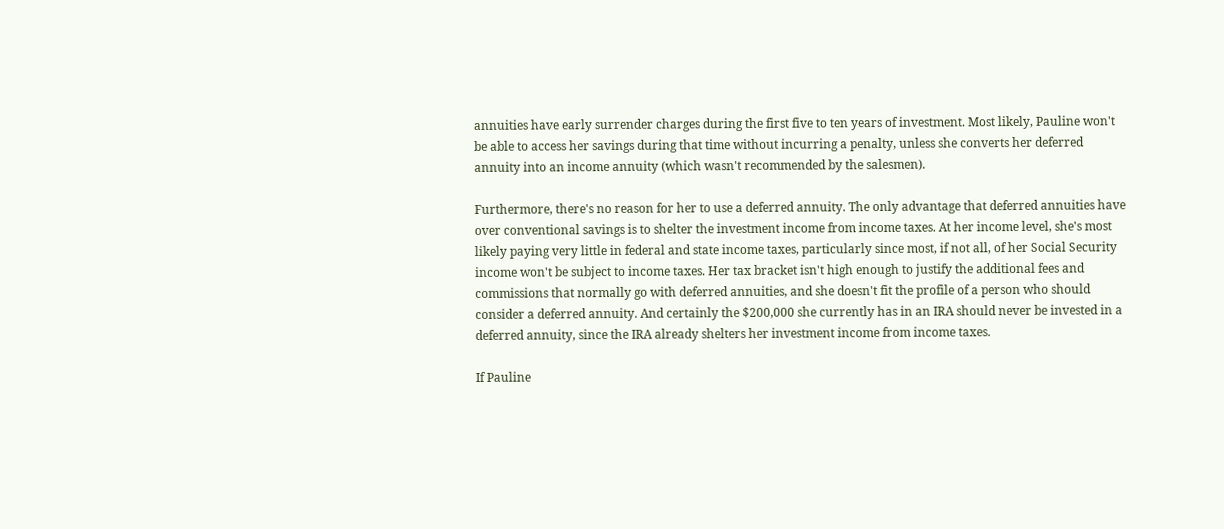annuities have early surrender charges during the first five to ten years of investment. Most likely, Pauline won't be able to access her savings during that time without incurring a penalty, unless she converts her deferred annuity into an income annuity (which wasn't recommended by the salesmen).

Furthermore, there's no reason for her to use a deferred annuity. The only advantage that deferred annuities have over conventional savings is to shelter the investment income from income taxes. At her income level, she's most likely paying very little in federal and state income taxes, particularly since most, if not all, of her Social Security income won't be subject to income taxes. Her tax bracket isn't high enough to justify the additional fees and commissions that normally go with deferred annuities, and she doesn't fit the profile of a person who should consider a deferred annuity. And certainly the $200,000 she currently has in an IRA should never be invested in a deferred annuity, since the IRA already shelters her investment income from income taxes.

If Pauline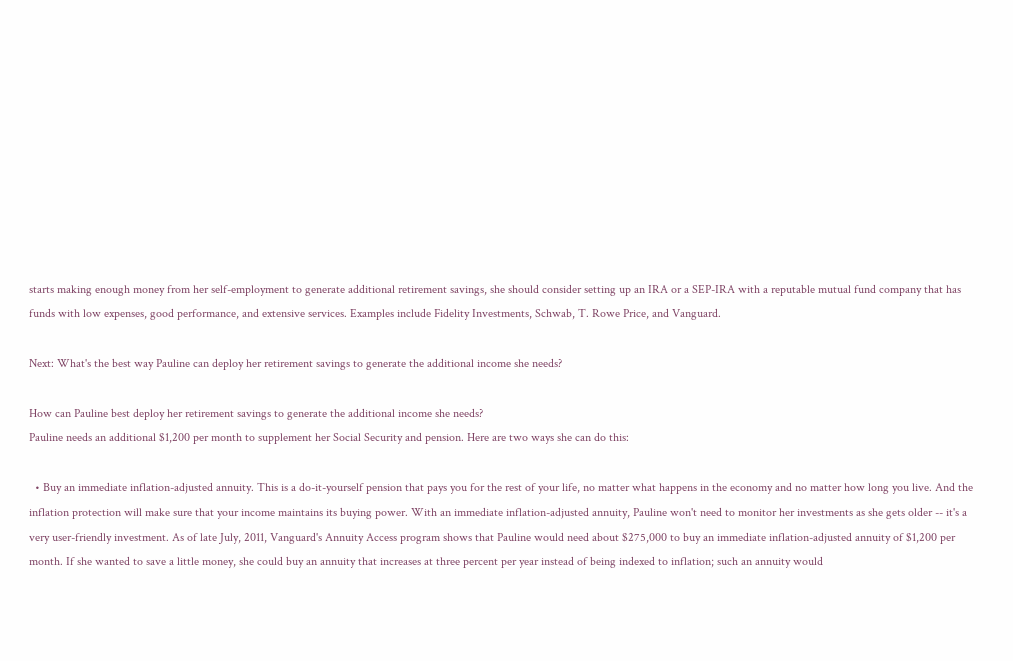starts making enough money from her self-employment to generate additional retirement savings, she should consider setting up an IRA or a SEP-IRA with a reputable mutual fund company that has funds with low expenses, good performance, and extensive services. Examples include Fidelity Investments, Schwab, T. Rowe Price, and Vanguard.

Next: What's the best way Pauline can deploy her retirement savings to generate the additional income she needs?

How can Pauline best deploy her retirement savings to generate the additional income she needs?
Pauline needs an additional $1,200 per month to supplement her Social Security and pension. Here are two ways she can do this:

  • Buy an immediate inflation-adjusted annuity. This is a do-it-yourself pension that pays you for the rest of your life, no matter what happens in the economy and no matter how long you live. And the inflation protection will make sure that your income maintains its buying power. With an immediate inflation-adjusted annuity, Pauline won't need to monitor her investments as she gets older -- it's a very user-friendly investment. As of late July, 2011, Vanguard's Annuity Access program shows that Pauline would need about $275,000 to buy an immediate inflation-adjusted annuity of $1,200 per month. If she wanted to save a little money, she could buy an annuity that increases at three percent per year instead of being indexed to inflation; such an annuity would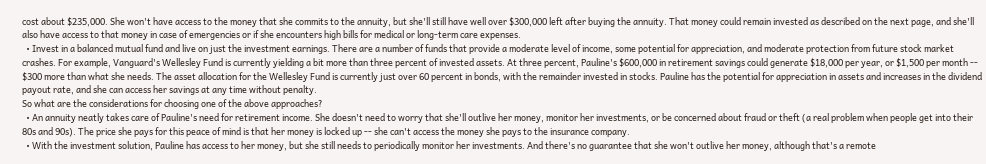cost about $235,000. She won't have access to the money that she commits to the annuity, but she'll still have well over $300,000 left after buying the annuity. That money could remain invested as described on the next page, and she'll also have access to that money in case of emergencies or if she encounters high bills for medical or long-term care expenses.
  • Invest in a balanced mutual fund and live on just the investment earnings. There are a number of funds that provide a moderate level of income, some potential for appreciation, and moderate protection from future stock market crashes. For example, Vanguard's Wellesley Fund is currently yielding a bit more than three percent of invested assets. At three percent, Pauline's $600,000 in retirement savings could generate $18,000 per year, or $1,500 per month -- $300 more than what she needs. The asset allocation for the Wellesley Fund is currently just over 60 percent in bonds, with the remainder invested in stocks. Pauline has the potential for appreciation in assets and increases in the dividend payout rate, and she can access her savings at any time without penalty.
So what are the considerations for choosing one of the above approaches?
  • An annuity neatly takes care of Pauline's need for retirement income. She doesn't need to worry that she'll outlive her money, monitor her investments, or be concerned about fraud or theft (a real problem when people get into their 80s and 90s). The price she pays for this peace of mind is that her money is locked up -- she can't access the money she pays to the insurance company.
  • With the investment solution, Pauline has access to her money, but she still needs to periodically monitor her investments. And there's no guarantee that she won't outlive her money, although that's a remote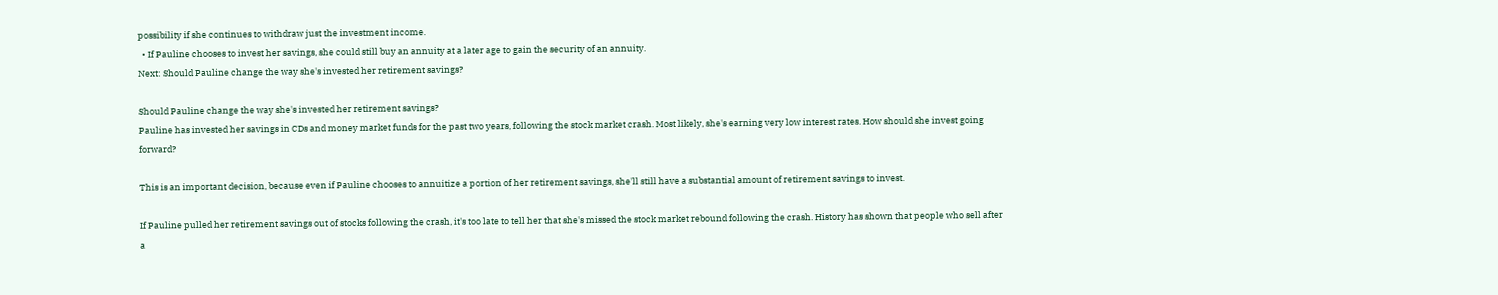possibility if she continues to withdraw just the investment income.
  • If Pauline chooses to invest her savings, she could still buy an annuity at a later age to gain the security of an annuity.
Next: Should Pauline change the way she's invested her retirement savings?

Should Pauline change the way she's invested her retirement savings?
Pauline has invested her savings in CDs and money market funds for the past two years, following the stock market crash. Most likely, she's earning very low interest rates. How should she invest going forward?

This is an important decision, because even if Pauline chooses to annuitize a portion of her retirement savings, she'll still have a substantial amount of retirement savings to invest.

If Pauline pulled her retirement savings out of stocks following the crash, it's too late to tell her that she's missed the stock market rebound following the crash. History has shown that people who sell after a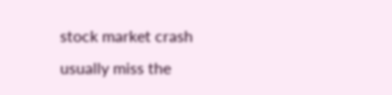stock market crash usually miss the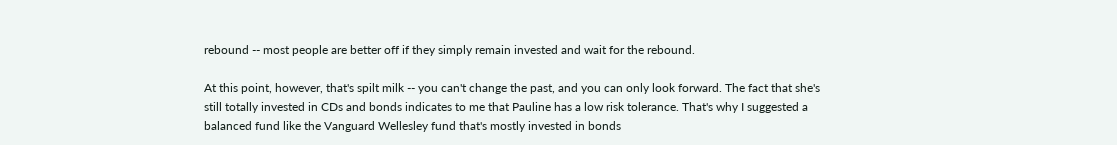rebound -- most people are better off if they simply remain invested and wait for the rebound.

At this point, however, that's spilt milk -- you can't change the past, and you can only look forward. The fact that she's still totally invested in CDs and bonds indicates to me that Pauline has a low risk tolerance. That's why I suggested a balanced fund like the Vanguard Wellesley fund that's mostly invested in bonds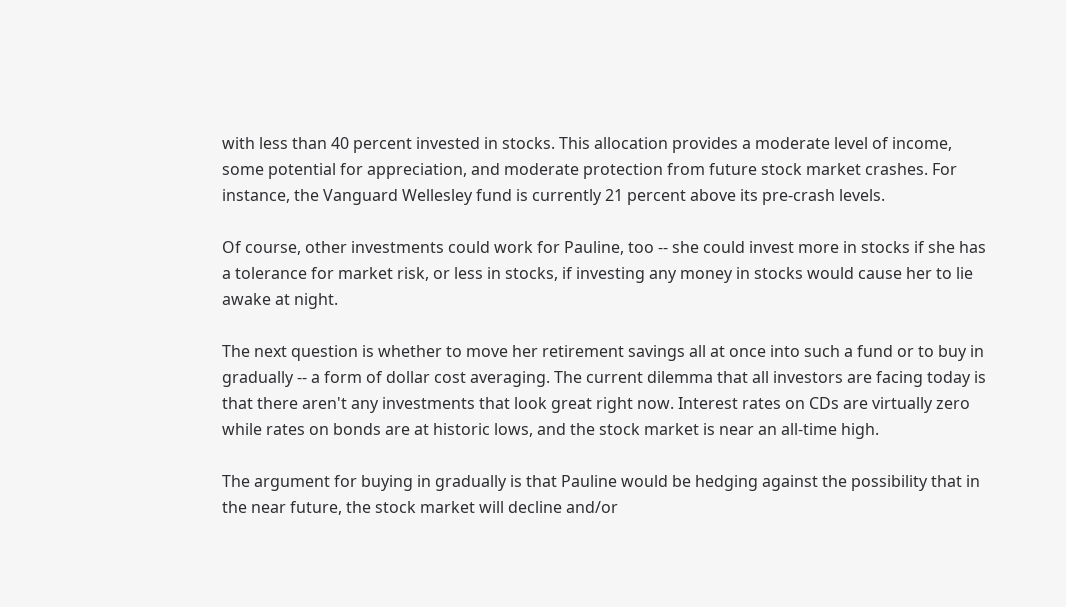with less than 40 percent invested in stocks. This allocation provides a moderate level of income, some potential for appreciation, and moderate protection from future stock market crashes. For instance, the Vanguard Wellesley fund is currently 21 percent above its pre-crash levels.

Of course, other investments could work for Pauline, too -- she could invest more in stocks if she has a tolerance for market risk, or less in stocks, if investing any money in stocks would cause her to lie awake at night.

The next question is whether to move her retirement savings all at once into such a fund or to buy in gradually -- a form of dollar cost averaging. The current dilemma that all investors are facing today is that there aren't any investments that look great right now. Interest rates on CDs are virtually zero while rates on bonds are at historic lows, and the stock market is near an all-time high.

The argument for buying in gradually is that Pauline would be hedging against the possibility that in the near future, the stock market will decline and/or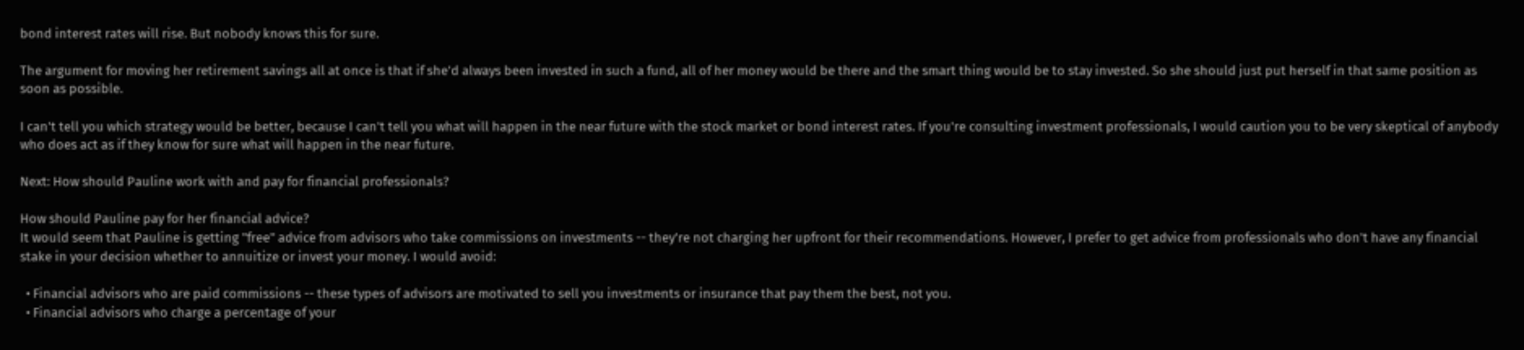bond interest rates will rise. But nobody knows this for sure.

The argument for moving her retirement savings all at once is that if she'd always been invested in such a fund, all of her money would be there and the smart thing would be to stay invested. So she should just put herself in that same position as soon as possible.

I can't tell you which strategy would be better, because I can't tell you what will happen in the near future with the stock market or bond interest rates. If you're consulting investment professionals, I would caution you to be very skeptical of anybody who does act as if they know for sure what will happen in the near future.

Next: How should Pauline work with and pay for financial professionals?

How should Pauline pay for her financial advice?
It would seem that Pauline is getting "free" advice from advisors who take commissions on investments -- they're not charging her upfront for their recommendations. However, I prefer to get advice from professionals who don't have any financial stake in your decision whether to annuitize or invest your money. I would avoid:

  • Financial advisors who are paid commissions -- these types of advisors are motivated to sell you investments or insurance that pay them the best, not you.
  • Financial advisors who charge a percentage of your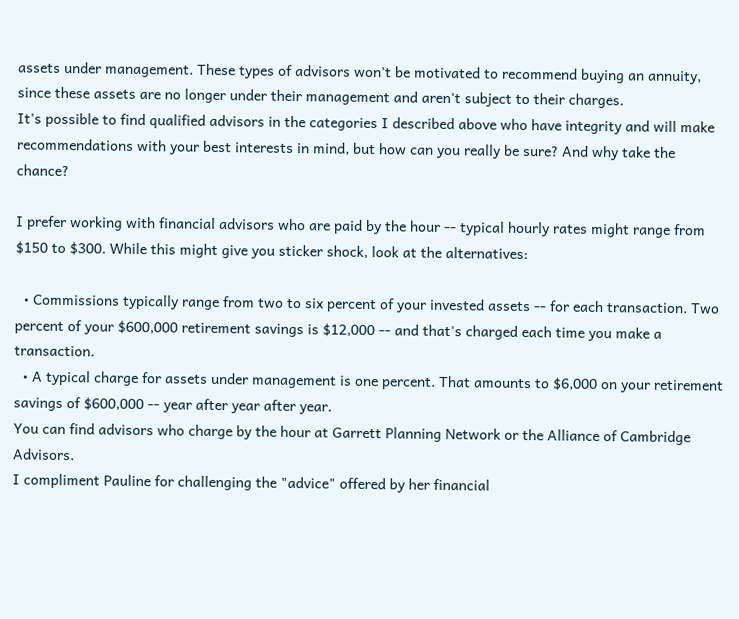assets under management. These types of advisors won't be motivated to recommend buying an annuity, since these assets are no longer under their management and aren't subject to their charges.
It's possible to find qualified advisors in the categories I described above who have integrity and will make recommendations with your best interests in mind, but how can you really be sure? And why take the chance?

I prefer working with financial advisors who are paid by the hour -- typical hourly rates might range from $150 to $300. While this might give you sticker shock, look at the alternatives:

  • Commissions typically range from two to six percent of your invested assets -- for each transaction. Two percent of your $600,000 retirement savings is $12,000 -- and that's charged each time you make a transaction.
  • A typical charge for assets under management is one percent. That amounts to $6,000 on your retirement savings of $600,000 -- year after year after year.
You can find advisors who charge by the hour at Garrett Planning Network or the Alliance of Cambridge Advisors.
I compliment Pauline for challenging the "advice" offered by her financial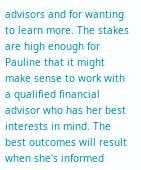advisors and for wanting to learn more. The stakes are high enough for Pauline that it might make sense to work with a qualified financial advisor who has her best interests in mind. The best outcomes will result when she's informed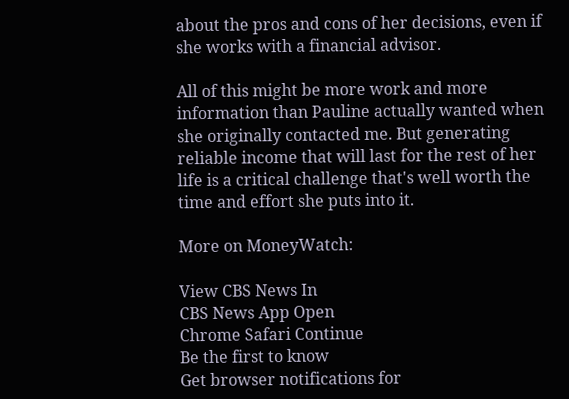about the pros and cons of her decisions, even if she works with a financial advisor.

All of this might be more work and more information than Pauline actually wanted when she originally contacted me. But generating reliable income that will last for the rest of her life is a critical challenge that's well worth the time and effort she puts into it.

More on MoneyWatch:

View CBS News In
CBS News App Open
Chrome Safari Continue
Be the first to know
Get browser notifications for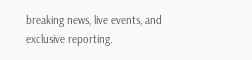breaking news, live events, and exclusive reporting.